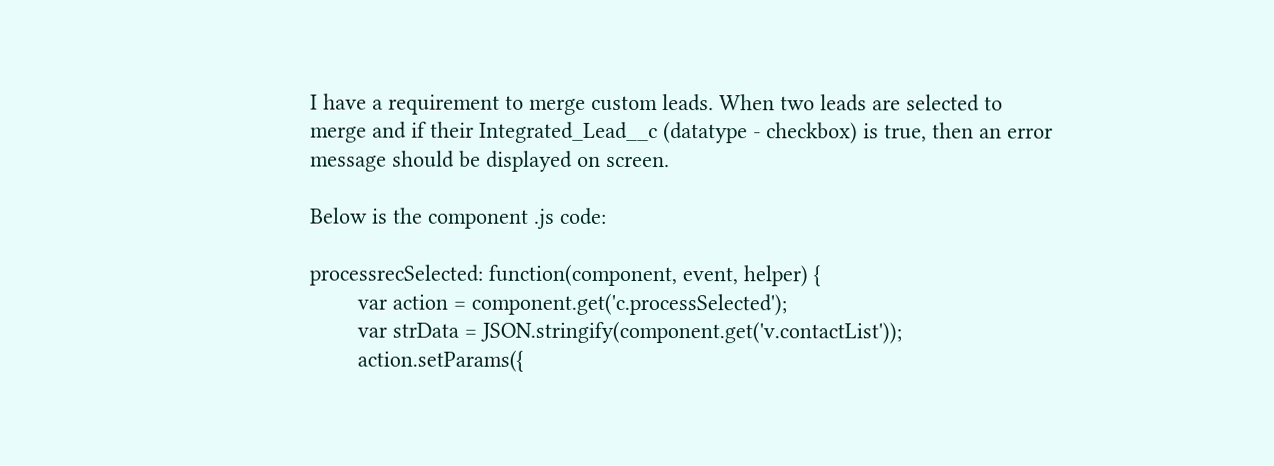I have a requirement to merge custom leads. When two leads are selected to merge and if their Integrated_Lead__c (datatype - checkbox) is true, then an error message should be displayed on screen.

Below is the component .js code:

processrecSelected: function(component, event, helper) {
        var action = component.get('c.processSelected');
        var strData = JSON.stringify(component.get('v.contactList'));
        action.setParams({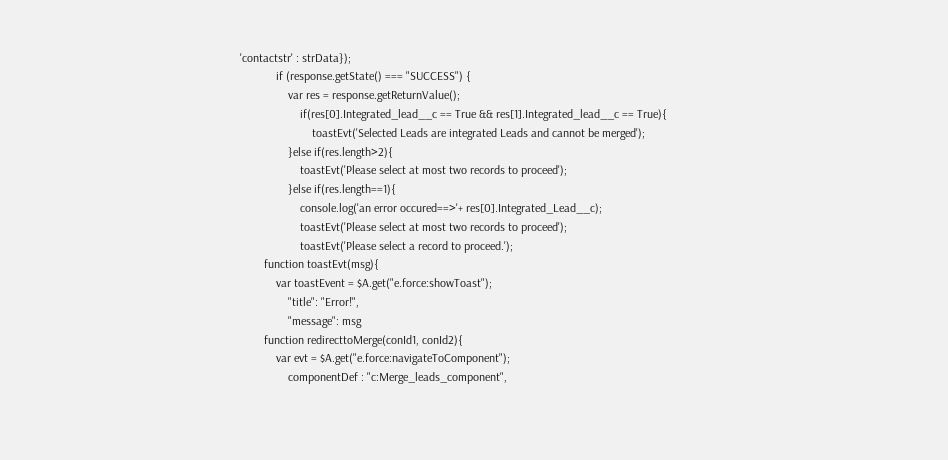'contactstr' : strData});
            if (response.getState() === "SUCCESS") {
                var res = response.getReturnValue();
                    if(res[0].Integrated_lead__c == True && res[1].Integrated_lead__c == True){
                        toastEvt('Selected Leads are integrated Leads and cannot be merged');
                }else if(res.length>2){
                    toastEvt('Please select at most two records to proceed');
                }else if(res.length==1){
                    console.log('an error occured==>'+ res[0].Integrated_Lead__c);
                    toastEvt('Please select at most two records to proceed');
                    toastEvt('Please select a record to proceed.');
        function toastEvt(msg){
            var toastEvent = $A.get("e.force:showToast");
                "title": "Error!",
                "message": msg
        function redirecttoMerge(conId1, conId2){
            var evt = $A.get("e.force:navigateToComponent");
                componentDef : "c:Merge_leads_component",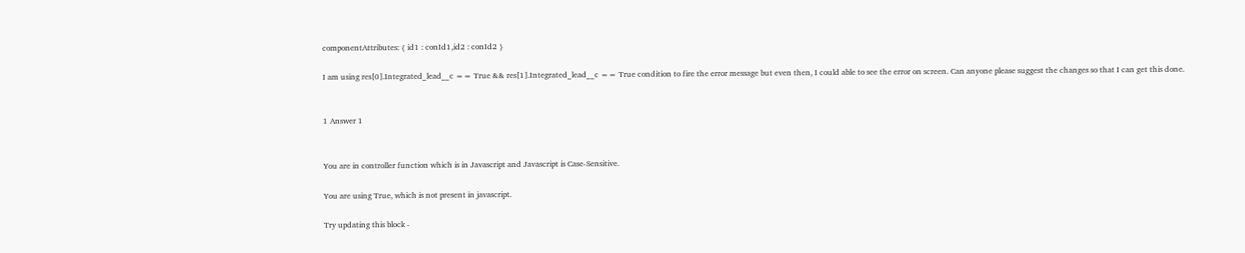componentAttributes: { id1 : conId1,id2 : conId2 }

I am using res[0].Integrated_lead__c == True && res[1].Integrated_lead__c == True condition to fire the error message but even then, I could able to see the error on screen. Can anyone please suggest the changes so that I can get this done.


1 Answer 1


You are in controller function which is in Javascript and Javascript is Case-Sensitive.

You are using True, which is not present in javascript.

Try updating this block -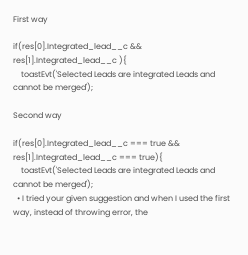First way

if(res[0].Integrated_lead__c && res[1].Integrated_lead__c ){
    toastEvt('Selected Leads are integrated Leads and cannot be merged');

Second way

if(res[0].Integrated_lead__c === true && res[1].Integrated_lead__c === true){
    toastEvt('Selected Leads are integrated Leads and cannot be merged');
  • I tried your given suggestion and when I used the first way, instead of throwing error, the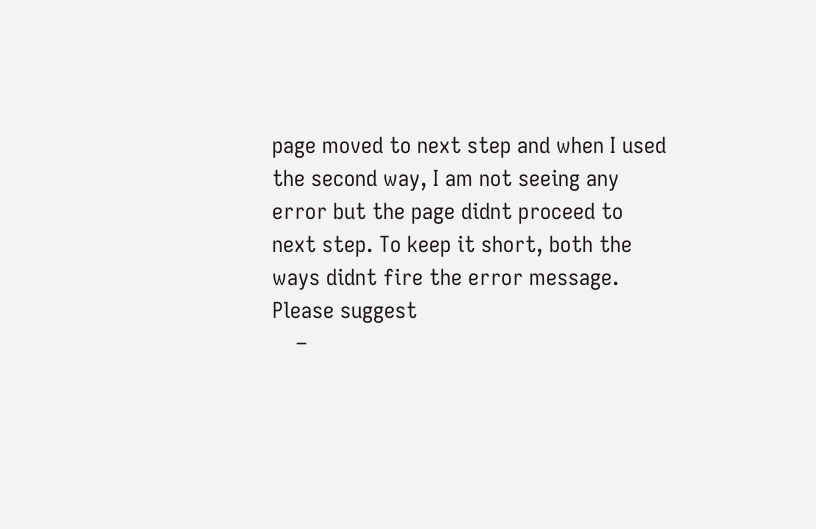page moved to next step and when I used the second way, I am not seeing any error but the page didnt proceed to next step. To keep it short, both the ways didnt fire the error message. Please suggest
    –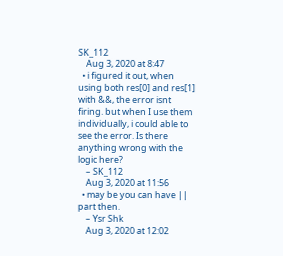SK_112
    Aug 3, 2020 at 8:47
  • i figured it out, when using both res[0] and res[1] with &&, the error isnt firing. but when I use them individually, i could able to see the error. Is there anything wrong with the logic here?
    – SK_112
    Aug 3, 2020 at 11:56
  • may be you can have || part then.
    – Ysr Shk
    Aug 3, 2020 at 12:02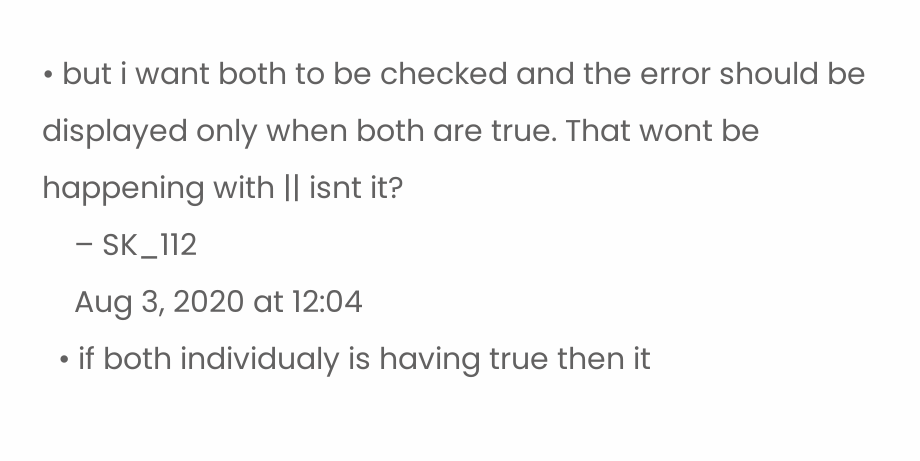• but i want both to be checked and the error should be displayed only when both are true. That wont be happening with || isnt it?
    – SK_112
    Aug 3, 2020 at 12:04
  • if both individualy is having true then it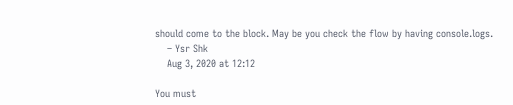should come to the block. May be you check the flow by having console.logs.
    – Ysr Shk
    Aug 3, 2020 at 12:12

You must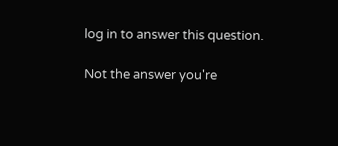log in to answer this question.

Not the answer you're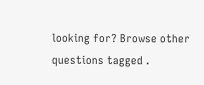looking for? Browse other questions tagged .